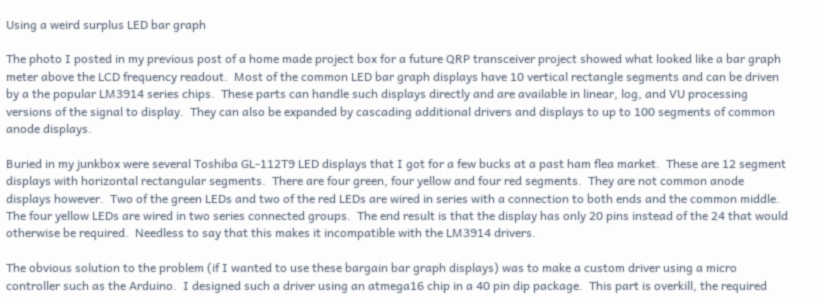Using a weird surplus LED bar graph

The photo I posted in my previous post of a home made project box for a future QRP transceiver project showed what looked like a bar graph meter above the LCD frequency readout.  Most of the common LED bar graph displays have 10 vertical rectangle segments and can be driven by a the popular LM3914 series chips.  These parts can handle such displays directly and are available in linear, log, and VU processing versions of the signal to display.  They can also be expanded by cascading additional drivers and displays to up to 100 segments of common anode displays.

Buried in my junkbox were several Toshiba GL-112T9 LED displays that I got for a few bucks at a past ham flea market.  These are 12 segment displays with horizontal rectangular segments.  There are four green, four yellow and four red segments.  They are not common anode displays however.  Two of the green LEDs and two of the red LEDs are wired in series with a connection to both ends and the common middle.  The four yellow LEDs are wired in two series connected groups.  The end result is that the display has only 20 pins instead of the 24 that would otherwise be required.  Needless to say that this makes it incompatible with the LM3914 drivers.

The obvious solution to the problem (if I wanted to use these bargain bar graph displays) was to make a custom driver using a micro controller such as the Arduino.  I designed such a driver using an atmega16 chip in a 40 pin dip package.  This part is overkill, the required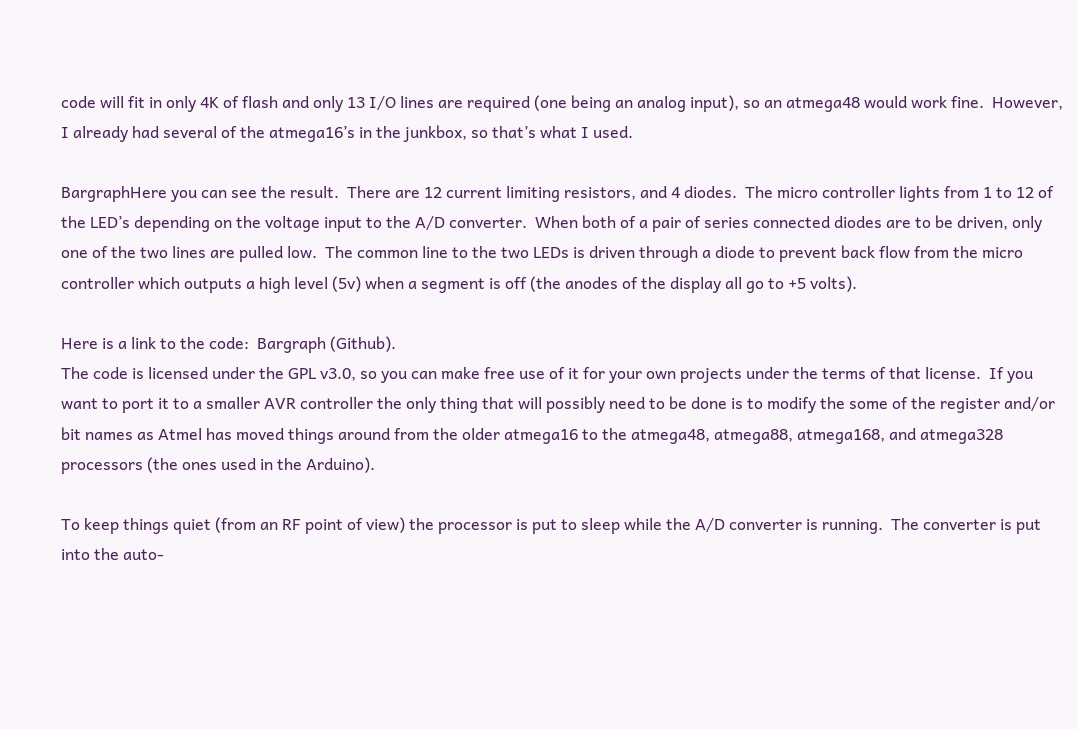code will fit in only 4K of flash and only 13 I/O lines are required (one being an analog input), so an atmega48 would work fine.  However, I already had several of the atmega16’s in the junkbox, so that’s what I used.

BargraphHere you can see the result.  There are 12 current limiting resistors, and 4 diodes.  The micro controller lights from 1 to 12 of the LED’s depending on the voltage input to the A/D converter.  When both of a pair of series connected diodes are to be driven, only one of the two lines are pulled low.  The common line to the two LEDs is driven through a diode to prevent back flow from the micro controller which outputs a high level (5v) when a segment is off (the anodes of the display all go to +5 volts).

Here is a link to the code:  Bargraph (Github).
The code is licensed under the GPL v3.0, so you can make free use of it for your own projects under the terms of that license.  If you want to port it to a smaller AVR controller the only thing that will possibly need to be done is to modify the some of the register and/or bit names as Atmel has moved things around from the older atmega16 to the atmega48, atmega88, atmega168, and atmega328 processors (the ones used in the Arduino).

To keep things quiet (from an RF point of view) the processor is put to sleep while the A/D converter is running.  The converter is put into the auto-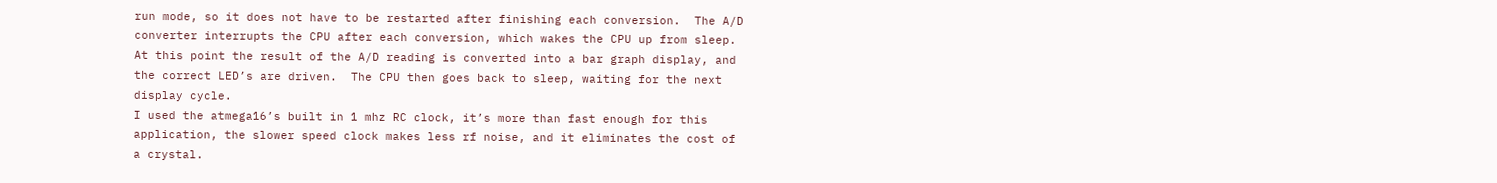run mode, so it does not have to be restarted after finishing each conversion.  The A/D converter interrupts the CPU after each conversion, which wakes the CPU up from sleep.  At this point the result of the A/D reading is converted into a bar graph display, and the correct LED’s are driven.  The CPU then goes back to sleep, waiting for the next display cycle.
I used the atmega16’s built in 1 mhz RC clock, it’s more than fast enough for this application, the slower speed clock makes less rf noise, and it eliminates the cost of a crystal.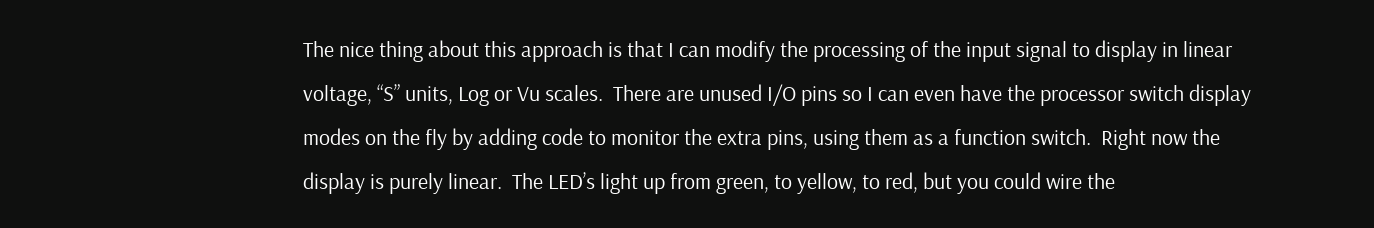The nice thing about this approach is that I can modify the processing of the input signal to display in linear voltage, “S” units, Log or Vu scales.  There are unused I/O pins so I can even have the processor switch display modes on the fly by adding code to monitor the extra pins, using them as a function switch.  Right now the display is purely linear.  The LED’s light up from green, to yellow, to red, but you could wire the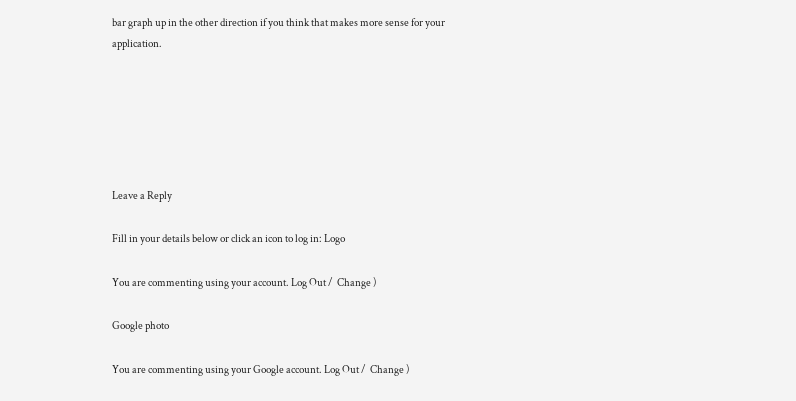bar graph up in the other direction if you think that makes more sense for your application.






Leave a Reply

Fill in your details below or click an icon to log in: Logo

You are commenting using your account. Log Out /  Change )

Google photo

You are commenting using your Google account. Log Out /  Change )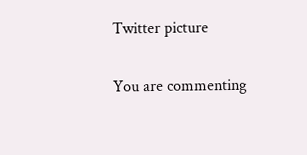Twitter picture

You are commenting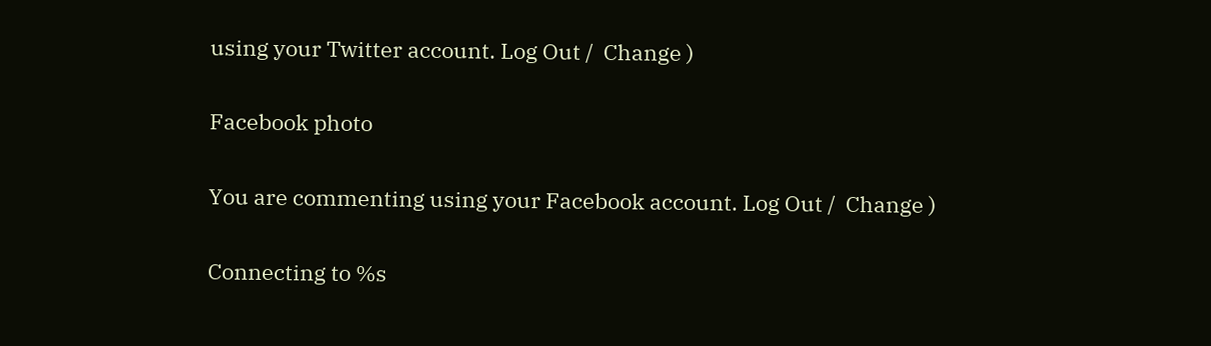using your Twitter account. Log Out /  Change )

Facebook photo

You are commenting using your Facebook account. Log Out /  Change )

Connecting to %s